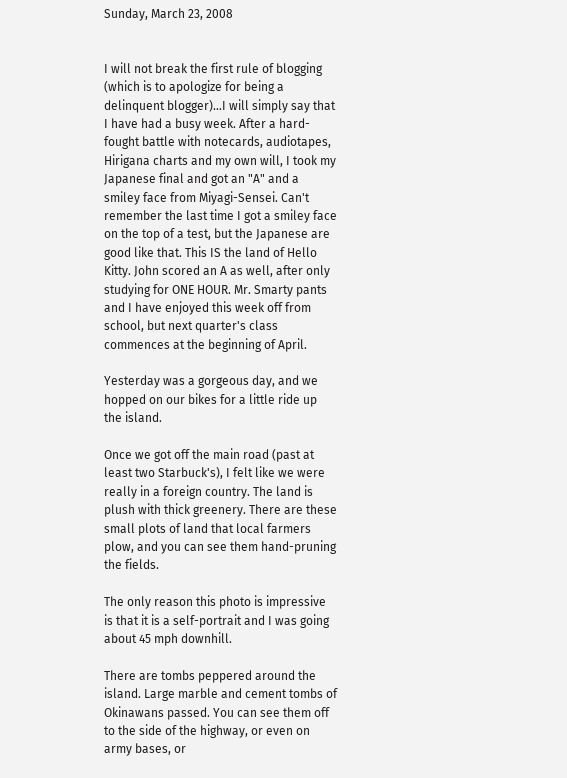Sunday, March 23, 2008


I will not break the first rule of blogging (which is to apologize for being a delinquent blogger)...I will simply say that I have had a busy week. After a hard-fought battle with notecards, audiotapes, Hirigana charts and my own will, I took my Japanese final and got an "A" and a smiley face from Miyagi-Sensei. Can't remember the last time I got a smiley face on the top of a test, but the Japanese are good like that. This IS the land of Hello Kitty. John scored an A as well, after only studying for ONE HOUR. Mr. Smarty pants and I have enjoyed this week off from school, but next quarter's class commences at the beginning of April.

Yesterday was a gorgeous day, and we hopped on our bikes for a little ride up the island.

Once we got off the main road (past at least two Starbuck's), I felt like we were really in a foreign country. The land is plush with thick greenery. There are these small plots of land that local farmers plow, and you can see them hand-pruning the fields.

The only reason this photo is impressive is that it is a self-portrait and I was going about 45 mph downhill.

There are tombs peppered around the island. Large marble and cement tombs of Okinawans passed. You can see them off to the side of the highway, or even on army bases, or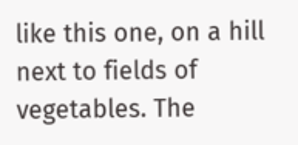like this one, on a hill next to fields of vegetables. The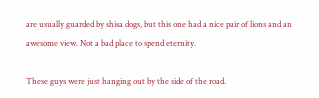are usually guarded by shisa dogs, but this one had a nice pair of lions and an awesome view. Not a bad place to spend eternity.

These guys were just hanging out by the side of the road.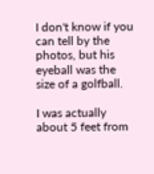I don't know if you can tell by the photos, but his eyeball was the size of a golfball.

I was actually about 5 feet from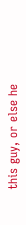this guy, or else he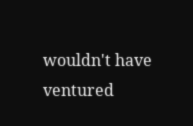wouldn't have ventured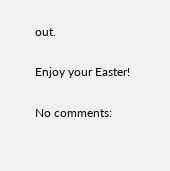out.

Enjoy your Easter!

No comments: